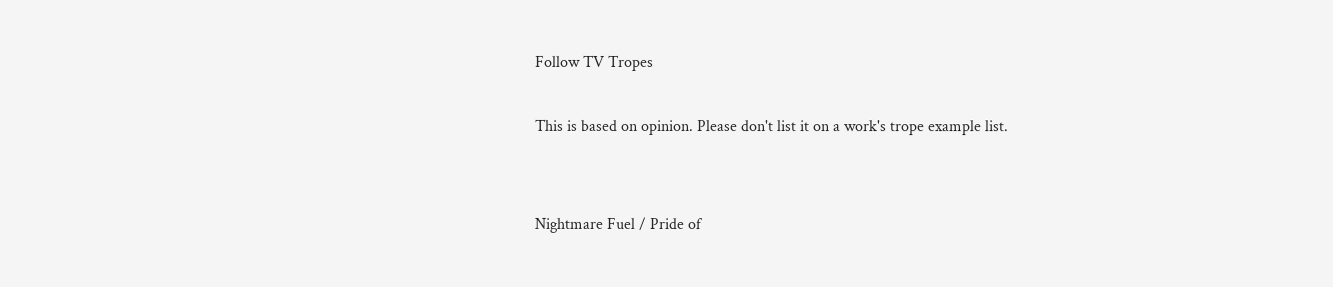Follow TV Tropes

This is based on opinion. Please don't list it on a work's trope example list.


Nightmare Fuel / Pride of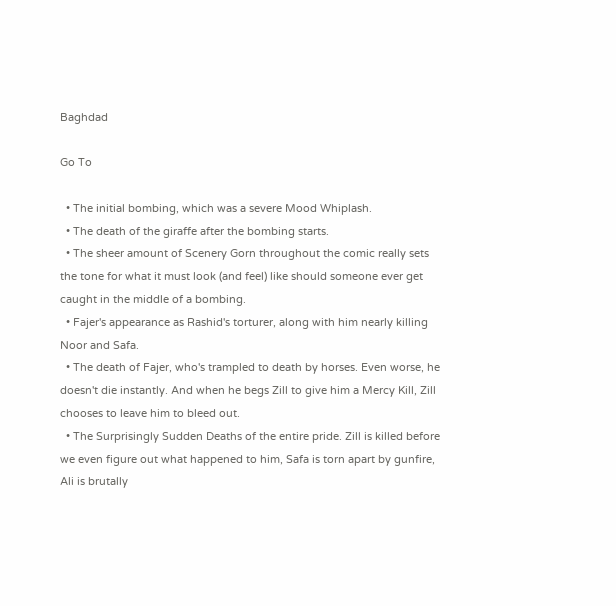Baghdad

Go To

  • The initial bombing, which was a severe Mood Whiplash.
  • The death of the giraffe after the bombing starts.
  • The sheer amount of Scenery Gorn throughout the comic really sets the tone for what it must look (and feel) like should someone ever get caught in the middle of a bombing.
  • Fajer's appearance as Rashid's torturer, along with him nearly killing Noor and Safa.
  • The death of Fajer, who's trampled to death by horses. Even worse, he doesn't die instantly. And when he begs Zill to give him a Mercy Kill, Zill chooses to leave him to bleed out.
  • The Surprisingly Sudden Deaths of the entire pride. Zill is killed before we even figure out what happened to him, Safa is torn apart by gunfire, Ali is brutally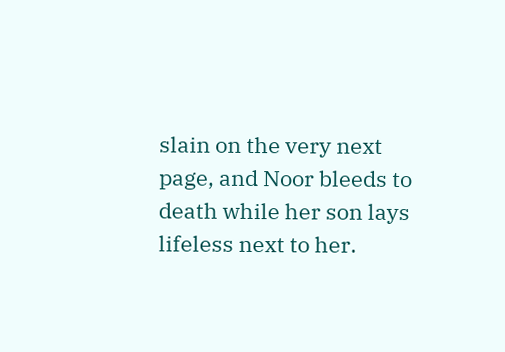slain on the very next page, and Noor bleeds to death while her son lays lifeless next to her.